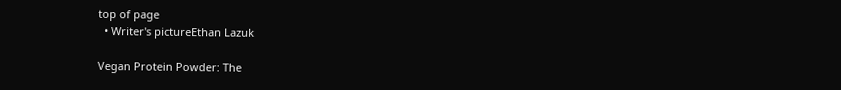top of page
  • Writer's pictureEthan Lazuk

Vegan Protein Powder: The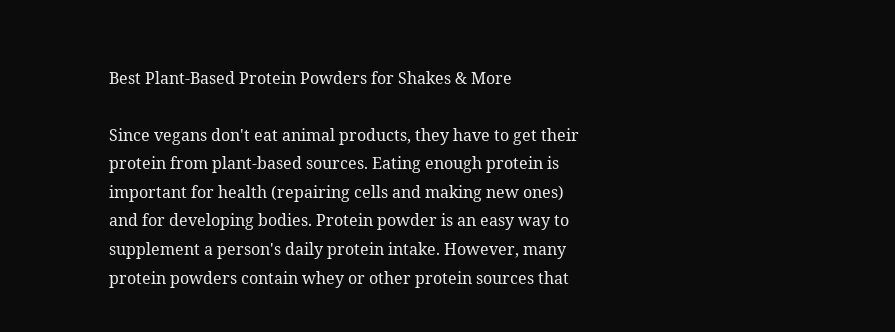Best Plant-Based Protein Powders for Shakes & More

Since vegans don't eat animal products, they have to get their protein from plant-based sources. Eating enough protein is important for health (repairing cells and making new ones) and for developing bodies. Protein powder is an easy way to supplement a person's daily protein intake. However, many protein powders contain whey or other protein sources that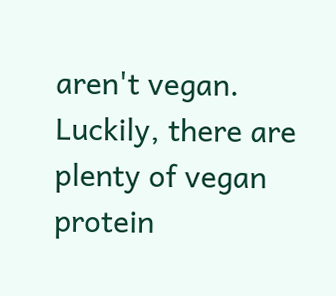aren't vegan. Luckily, there are plenty of vegan protein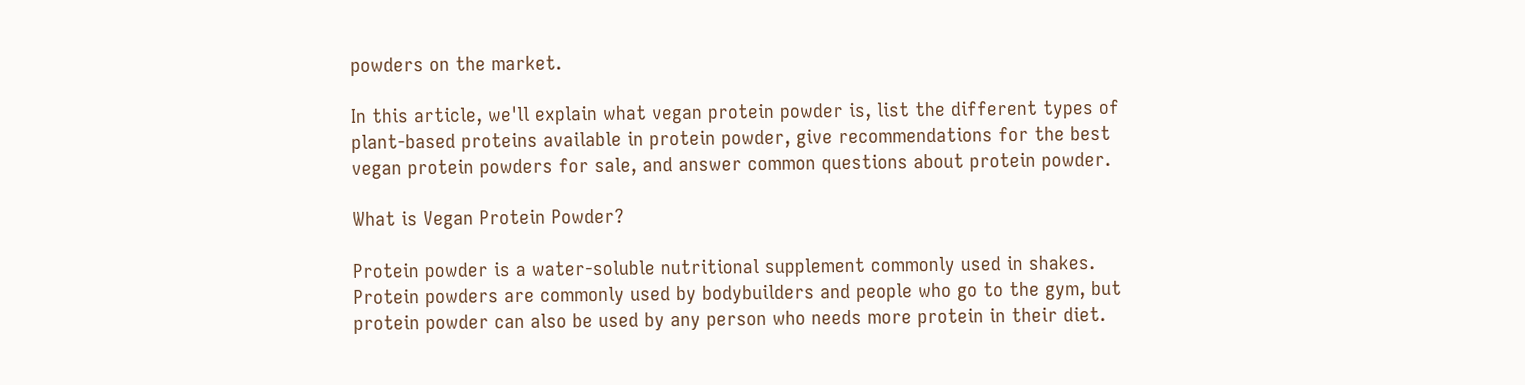powders on the market.

In this article, we'll explain what vegan protein powder is, list the different types of plant-based proteins available in protein powder, give recommendations for the best vegan protein powders for sale, and answer common questions about protein powder.

What is Vegan Protein Powder?

Protein powder is a water-soluble nutritional supplement commonly used in shakes. Protein powders are commonly used by bodybuilders and people who go to the gym, but protein powder can also be used by any person who needs more protein in their diet.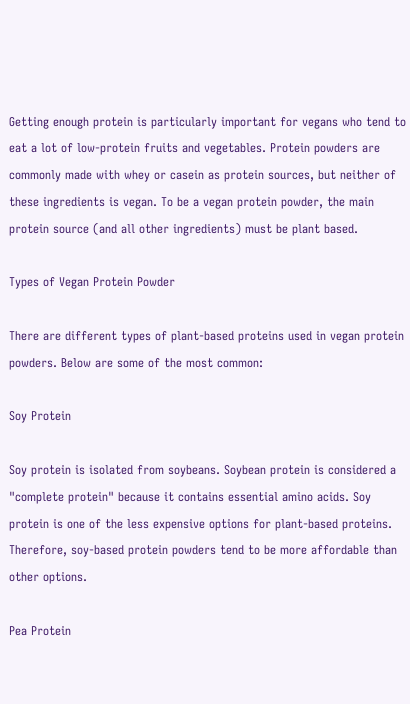Getting enough protein is particularly important for vegans who tend to eat a lot of low-protein fruits and vegetables. Protein powders are commonly made with whey or casein as protein sources, but neither of these ingredients is vegan. To be a vegan protein powder, the main protein source (and all other ingredients) must be plant based.

Types of Vegan Protein Powder

There are different types of plant-based proteins used in vegan protein powders. Below are some of the most common:

Soy Protein

Soy protein is isolated from soybeans. Soybean protein is considered a "complete protein" because it contains essential amino acids. Soy protein is one of the less expensive options for plant-based proteins. Therefore, soy-based protein powders tend to be more affordable than other options.

Pea Protein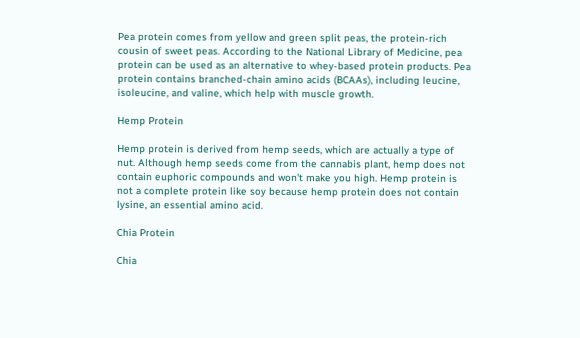Pea protein comes from yellow and green split peas, the protein-rich cousin of sweet peas. According to the National Library of Medicine, pea protein can be used as an alternative to whey-based protein products. Pea protein contains branched-chain amino acids (BCAAs), including leucine, isoleucine, and valine, which help with muscle growth.

Hemp Protein

Hemp protein is derived from hemp seeds, which are actually a type of nut. Although hemp seeds come from the cannabis plant, hemp does not contain euphoric compounds and won't make you high. Hemp protein is not a complete protein like soy because hemp protein does not contain lysine, an essential amino acid.

Chia Protein

Chia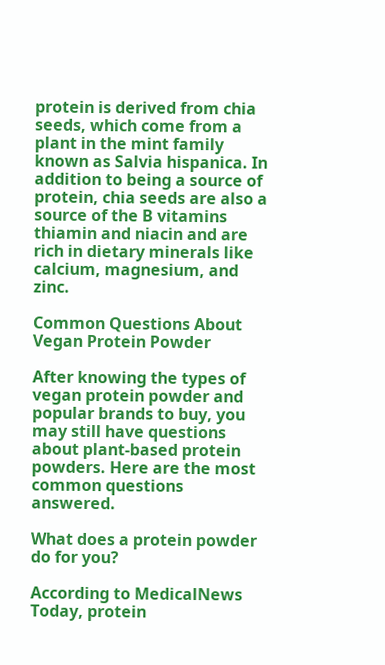protein is derived from chia seeds, which come from a plant in the mint family known as Salvia hispanica. In addition to being a source of protein, chia seeds are also a source of the B vitamins thiamin and niacin and are rich in dietary minerals like calcium, magnesium, and zinc.

Common Questions About Vegan Protein Powder

After knowing the types of vegan protein powder and popular brands to buy, you may still have questions about plant-based protein powders. Here are the most common questions answered.

What does a protein powder do for you?

According to MedicalNews Today, protein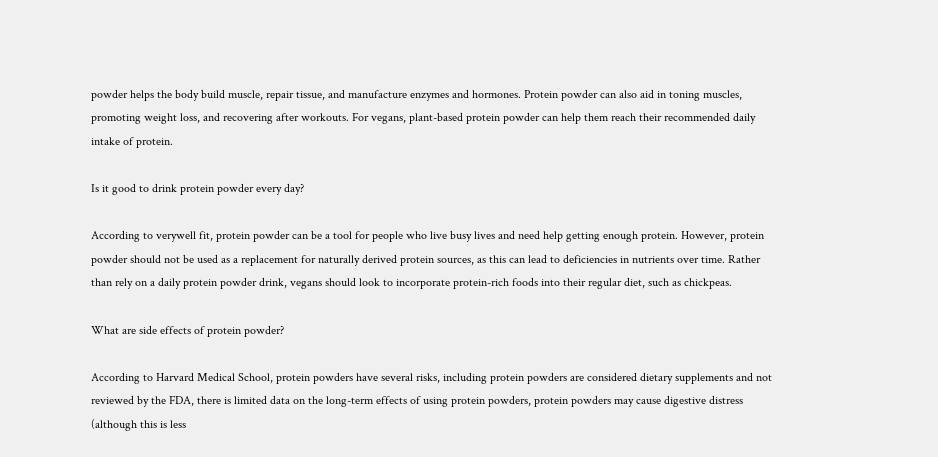powder helps the body build muscle, repair tissue, and manufacture enzymes and hormones. Protein powder can also aid in toning muscles, promoting weight loss, and recovering after workouts. For vegans, plant-based protein powder can help them reach their recommended daily intake of protein.

Is it good to drink protein powder every day?

According to verywell fit, protein powder can be a tool for people who live busy lives and need help getting enough protein. However, protein powder should not be used as a replacement for naturally derived protein sources, as this can lead to deficiencies in nutrients over time. Rather than rely on a daily protein powder drink, vegans should look to incorporate protein-rich foods into their regular diet, such as chickpeas.

What are side effects of protein powder?

According to Harvard Medical School, protein powders have several risks, including protein powders are considered dietary supplements and not reviewed by the FDA, there is limited data on the long-term effects of using protein powders, protein powders may cause digestive distress (although this is less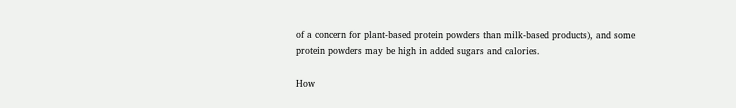of a concern for plant-based protein powders than milk-based products), and some protein powders may be high in added sugars and calories.

How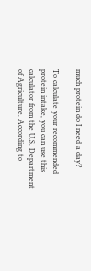much protein do I need a day?

To calculate your recommended protein intake, you can use this calculator from the U.S. Department of Agriculture. According to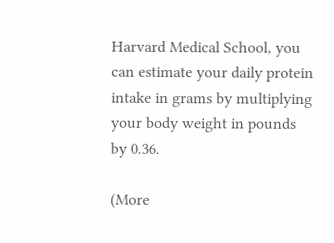Harvard Medical School, you can estimate your daily protein intake in grams by multiplying your body weight in pounds by 0.36.

(More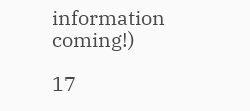information coming!)

17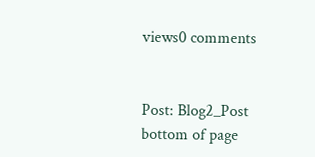views0 comments


Post: Blog2_Post
bottom of page